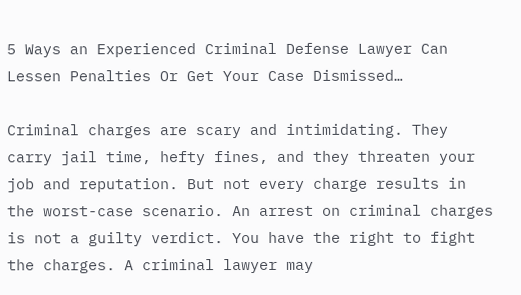5 Ways an Experienced Criminal Defense Lawyer Can Lessen Penalties Or Get Your Case Dismissed…

Criminal charges are scary and intimidating. They carry jail time, hefty fines, and they threaten your job and reputation. But not every charge results in the worst-case scenario. An arrest on criminal charges is not a guilty verdict. You have the right to fight the charges. A criminal lawyer may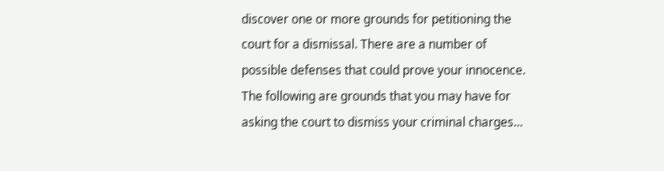discover one or more grounds for petitioning the court for a dismissal. There are a number of possible defenses that could prove your innocence. The following are grounds that you may have for asking the court to dismiss your criminal charges…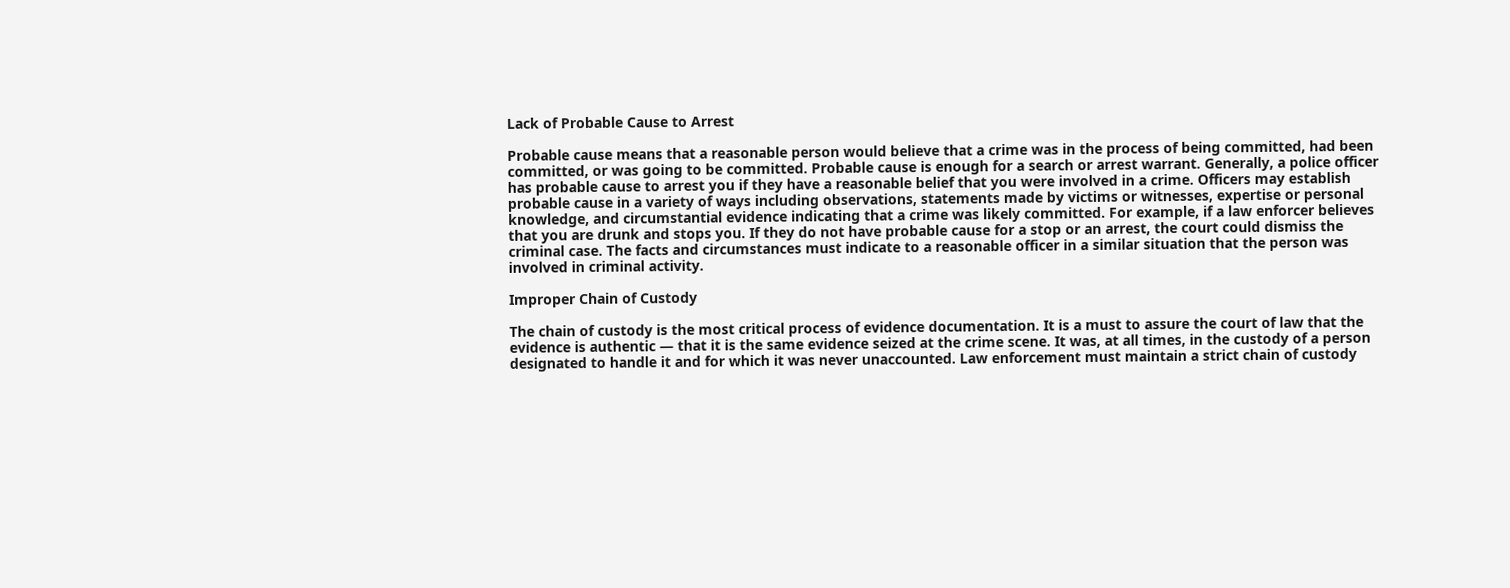Lack of Probable Cause to Arrest

Probable cause means that a reasonable person would believe that a crime was in the process of being committed, had been committed, or was going to be committed. Probable cause is enough for a search or arrest warrant. Generally, a police officer has probable cause to arrest you if they have a reasonable belief that you were involved in a crime. Officers may establish probable cause in a variety of ways including observations, statements made by victims or witnesses, expertise or personal knowledge, and circumstantial evidence indicating that a crime was likely committed. For example, if a law enforcer believes that you are drunk and stops you. If they do not have probable cause for a stop or an arrest, the court could dismiss the criminal case. The facts and circumstances must indicate to a reasonable officer in a similar situation that the person was involved in criminal activity.

Improper Chain of Custody

The chain of custody is the most critical process of evidence documentation. It is a must to assure the court of law that the evidence is authentic — that it is the same evidence seized at the crime scene. It was, at all times, in the custody of a person designated to handle it and for which it was never unaccounted. Law enforcement must maintain a strict chain of custody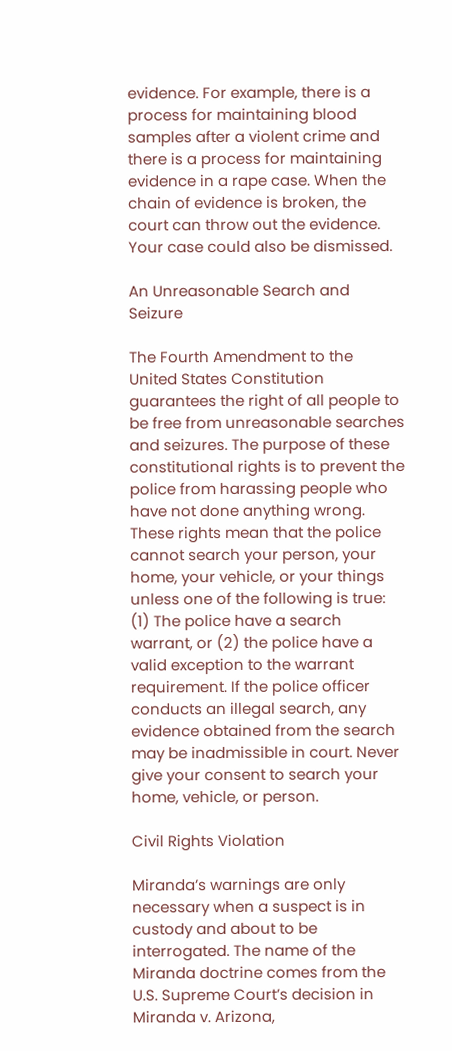evidence. For example, there is a process for maintaining blood samples after a violent crime and there is a process for maintaining evidence in a rape case. When the chain of evidence is broken, the court can throw out the evidence. Your case could also be dismissed.

An Unreasonable Search and Seizure

The Fourth Amendment to the United States Constitution guarantees the right of all people to be free from unreasonable searches and seizures. The purpose of these constitutional rights is to prevent the police from harassing people who have not done anything wrong. These rights mean that the police cannot search your person, your home, your vehicle, or your things unless one of the following is true: (1) The police have a search warrant, or (2) the police have a valid exception to the warrant requirement. If the police officer conducts an illegal search, any evidence obtained from the search may be inadmissible in court. Never give your consent to search your home, vehicle, or person.

Civil Rights Violation

Miranda’s warnings are only necessary when a suspect is in custody and about to be interrogated. The name of the Miranda doctrine comes from the U.S. Supreme Court’s decision in Miranda v. Arizona,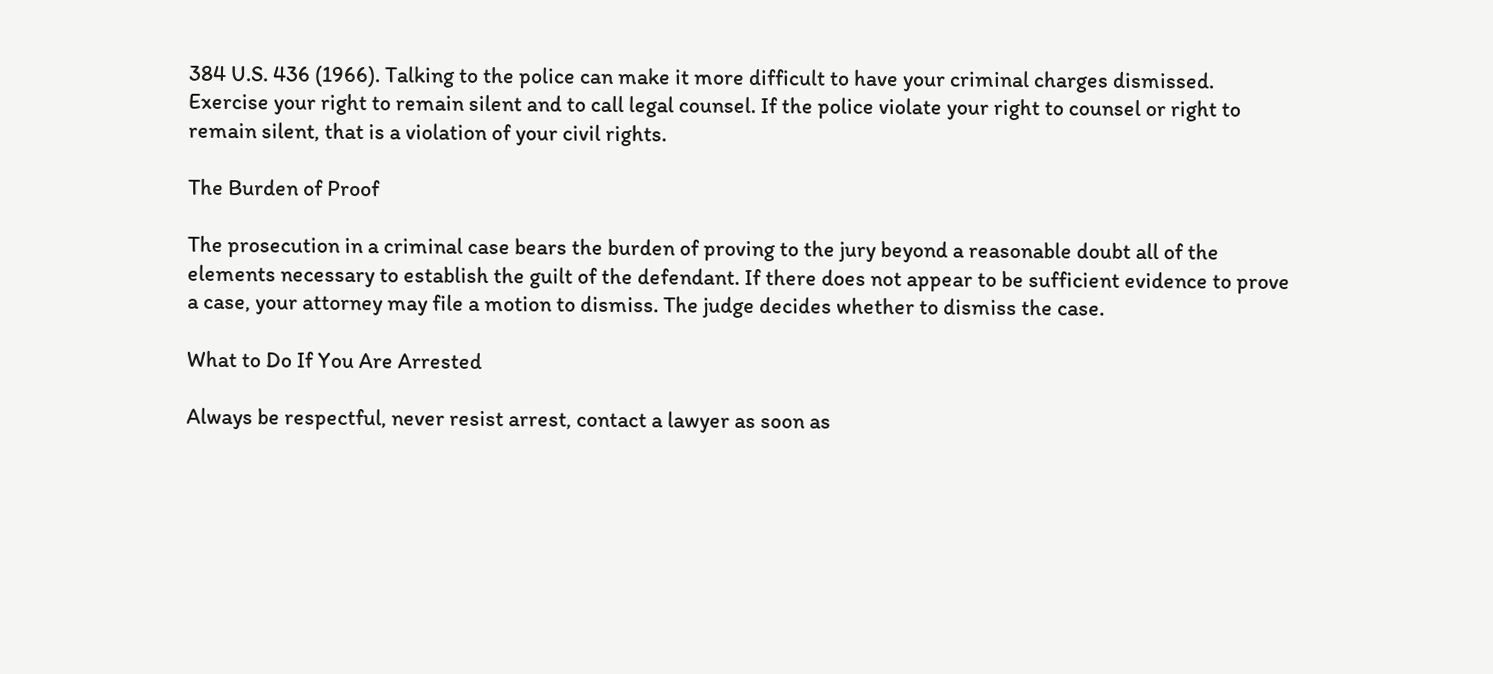384 U.S. 436 (1966). Talking to the police can make it more difficult to have your criminal charges dismissed. Exercise your right to remain silent and to call legal counsel. If the police violate your right to counsel or right to remain silent, that is a violation of your civil rights.

The Burden of Proof

The prosecution in a criminal case bears the burden of proving to the jury beyond a reasonable doubt all of the elements necessary to establish the guilt of the defendant. If there does not appear to be sufficient evidence to prove a case, your attorney may file a motion to dismiss. The judge decides whether to dismiss the case.

What to Do If You Are Arrested

Always be respectful, never resist arrest, contact a lawyer as soon as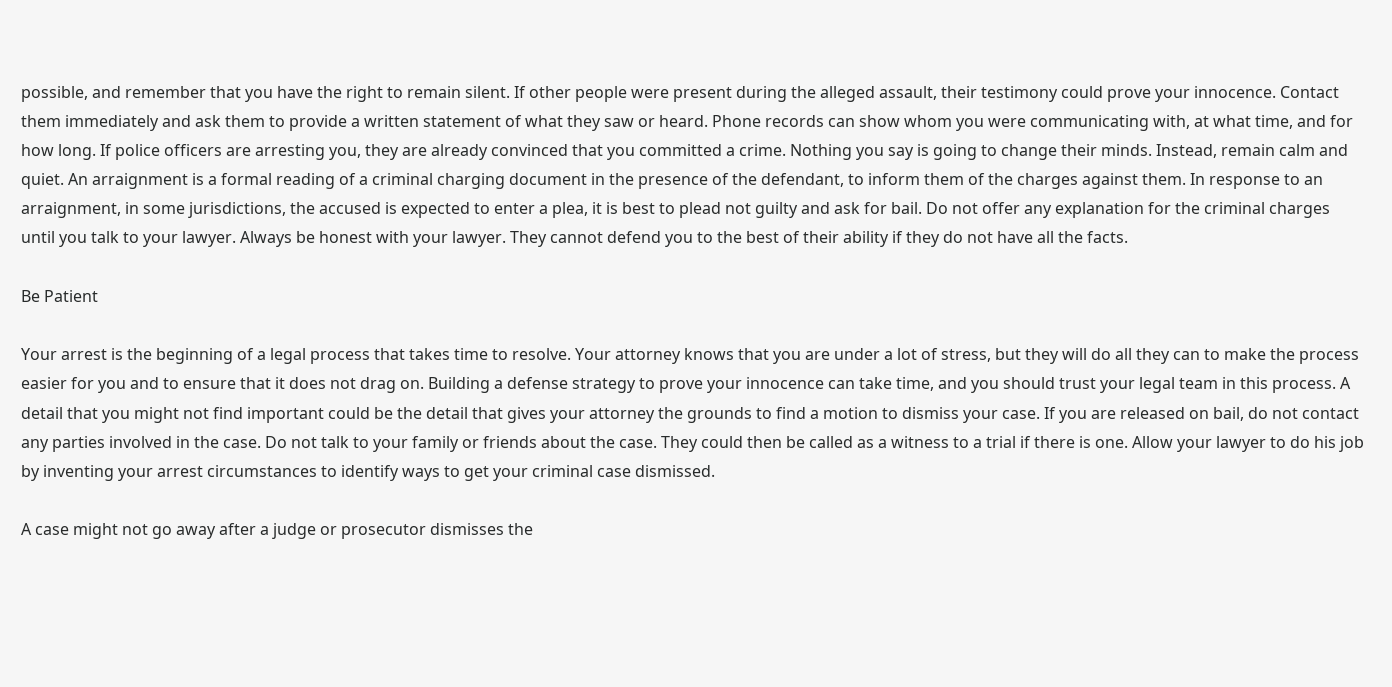possible, and remember that you have the right to remain silent. If other people were present during the alleged assault, their testimony could prove your innocence. Contact them immediately and ask them to provide a written statement of what they saw or heard. Phone records can show whom you were communicating with, at what time, and for how long. If police officers are arresting you, they are already convinced that you committed a crime. Nothing you say is going to change their minds. Instead, remain calm and quiet. An arraignment is a formal reading of a criminal charging document in the presence of the defendant, to inform them of the charges against them. In response to an arraignment, in some jurisdictions, the accused is expected to enter a plea, it is best to plead not guilty and ask for bail. Do not offer any explanation for the criminal charges until you talk to your lawyer. Always be honest with your lawyer. They cannot defend you to the best of their ability if they do not have all the facts.

Be Patient

Your arrest is the beginning of a legal process that takes time to resolve. Your attorney knows that you are under a lot of stress, but they will do all they can to make the process easier for you and to ensure that it does not drag on. Building a defense strategy to prove your innocence can take time, and you should trust your legal team in this process. A detail that you might not find important could be the detail that gives your attorney the grounds to find a motion to dismiss your case. If you are released on bail, do not contact any parties involved in the case. Do not talk to your family or friends about the case. They could then be called as a witness to a trial if there is one. Allow your lawyer to do his job by inventing your arrest circumstances to identify ways to get your criminal case dismissed.

A case might not go away after a judge or prosecutor dismisses the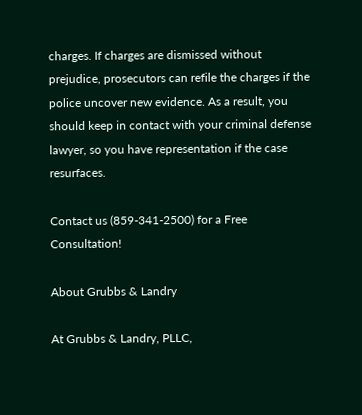charges. If charges are dismissed without prejudice, prosecutors can refile the charges if the police uncover new evidence. As a result, you should keep in contact with your criminal defense lawyer, so you have representation if the case resurfaces.

Contact us (859-341-2500) for a Free Consultation!

About Grubbs & Landry

At Grubbs & Landry, PLLC,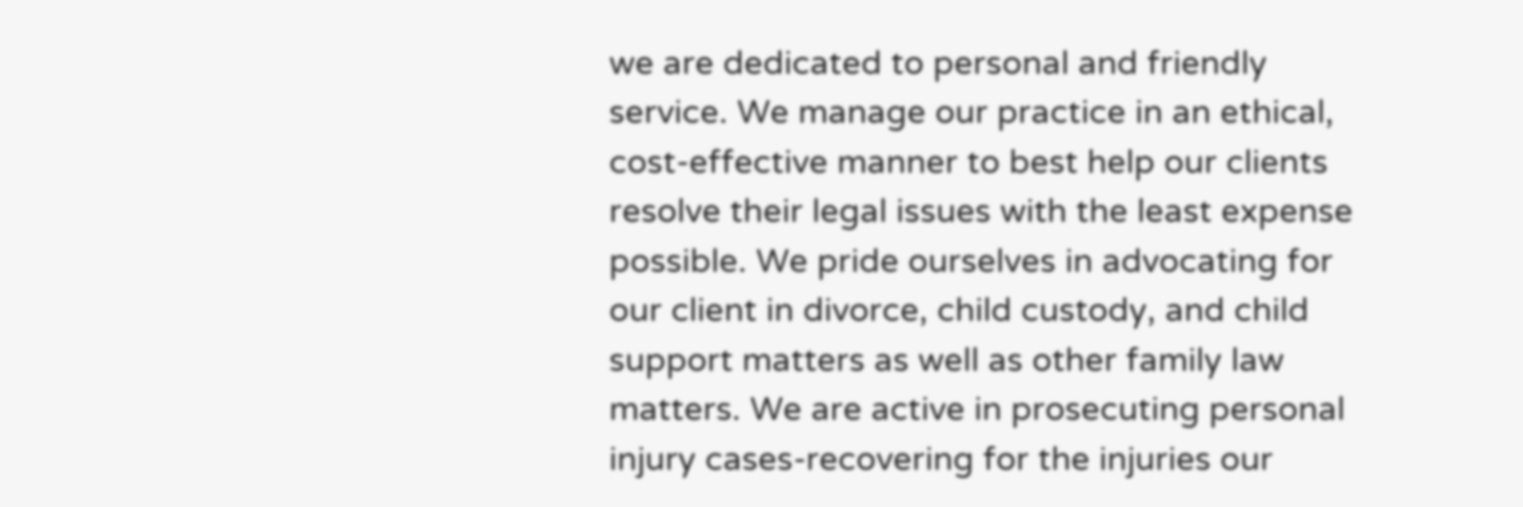we are dedicated to personal and friendly service. We manage our practice in an ethical, cost-effective manner to best help our clients resolve their legal issues with the least expense possible. We pride ourselves in advocating for our client in divorce, child custody, and child support matters as well as other family law matters. We are active in prosecuting personal injury cases-recovering for the injuries our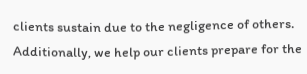clients sustain due to the negligence of others. Additionally, we help our clients prepare for the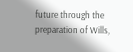future through the preparation of Wills,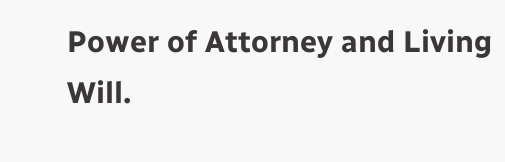Power of Attorney and Living Will.